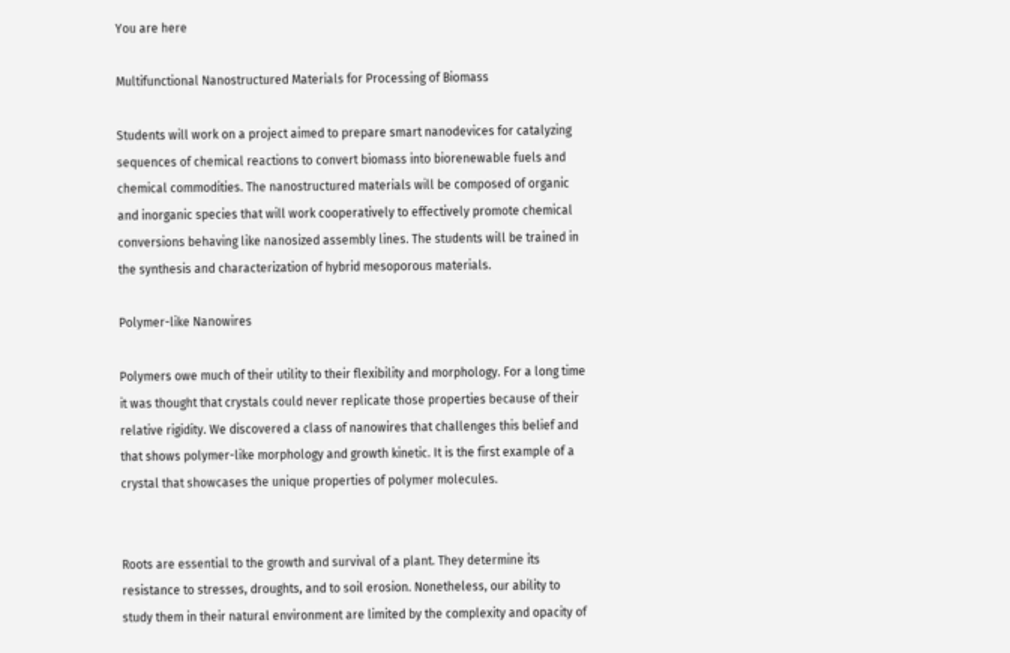You are here

Multifunctional Nanostructured Materials for Processing of Biomass

Students will work on a project aimed to prepare smart nanodevices for catalyzing sequences of chemical reactions to convert biomass into biorenewable fuels and chemical commodities. The nanostructured materials will be composed of organic and inorganic species that will work cooperatively to effectively promote chemical conversions behaving like nanosized assembly lines. The students will be trained in the synthesis and characterization of hybrid mesoporous materials.

Polymer-like Nanowires

Polymers owe much of their utility to their flexibility and morphology. For a long time it was thought that crystals could never replicate those properties because of their relative rigidity. We discovered a class of nanowires that challenges this belief and that shows polymer-like morphology and growth kinetic. It is the first example of a crystal that showcases the unique properties of polymer molecules.


Roots are essential to the growth and survival of a plant. They determine its resistance to stresses, droughts, and to soil erosion. Nonetheless, our ability to study them in their natural environment are limited by the complexity and opacity of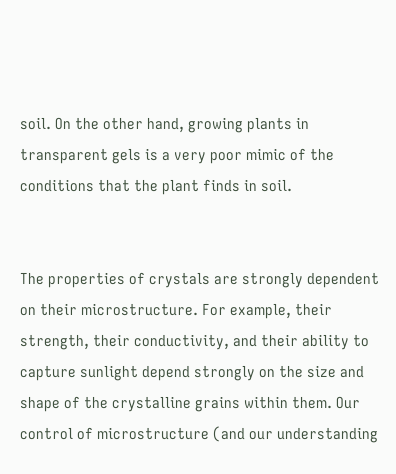soil. On the other hand, growing plants in transparent gels is a very poor mimic of the conditions that the plant finds in soil.


The properties of crystals are strongly dependent on their microstructure. For example, their strength, their conductivity, and their ability to capture sunlight depend strongly on the size and shape of the crystalline grains within them. Our control of microstructure (and our understanding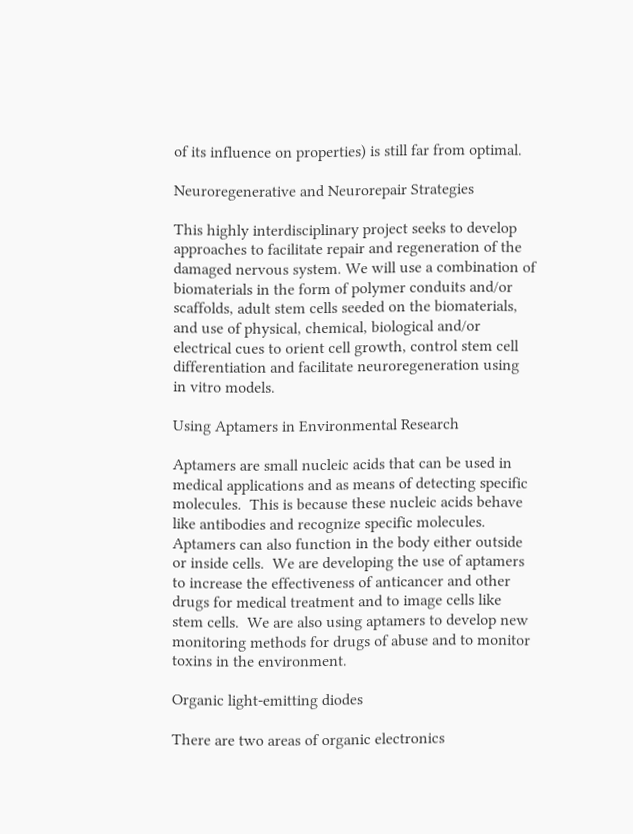of its influence on properties) is still far from optimal.

Neuroregenerative and Neurorepair Strategies

This highly interdisciplinary project seeks to develop approaches to facilitate repair and regeneration of the damaged nervous system. We will use a combination of biomaterials in the form of polymer conduits and/or scaffolds, adult stem cells seeded on the biomaterials, and use of physical, chemical, biological and/or electrical cues to orient cell growth, control stem cell differentiation and facilitate neuroregeneration using in vitro models.

Using Aptamers in Environmental Research

Aptamers are small nucleic acids that can be used in medical applications and as means of detecting specific molecules.  This is because these nucleic acids behave like antibodies and recognize specific molecules.  Aptamers can also function in the body either outside or inside cells.  We are developing the use of aptamers to increase the effectiveness of anticancer and other drugs for medical treatment and to image cells like stem cells.  We are also using aptamers to develop new monitoring methods for drugs of abuse and to monitor toxins in the environment.

Organic light-emitting diodes

There are two areas of organic electronics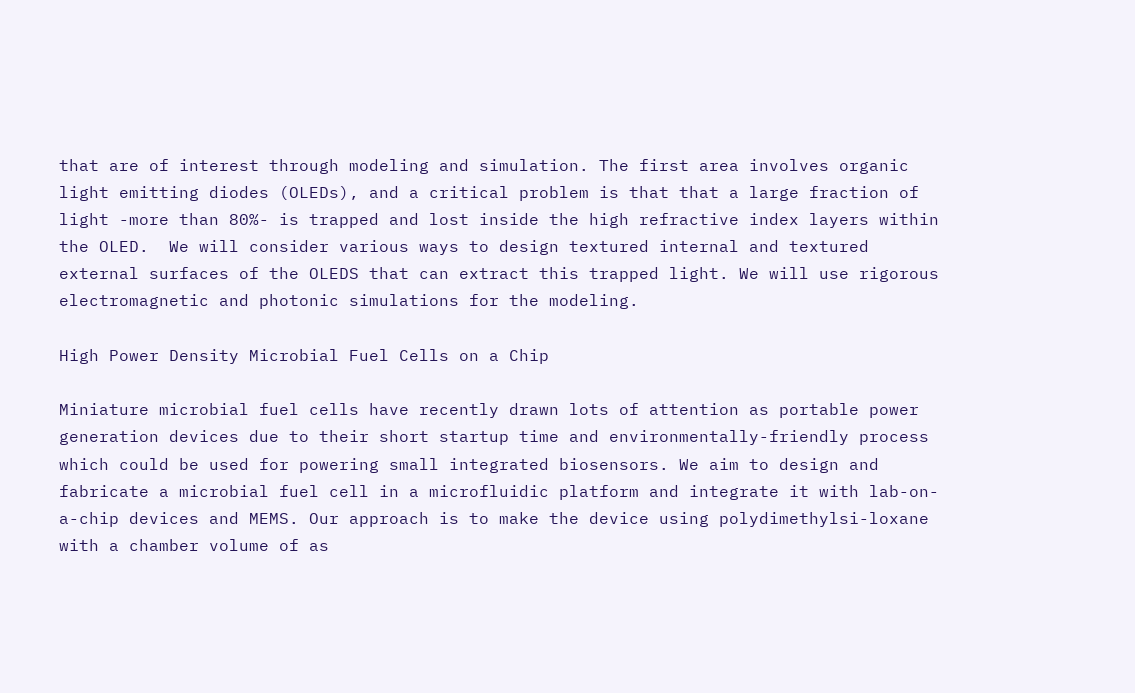that are of interest through modeling and simulation. The first area involves organic light emitting diodes (OLEDs), and a critical problem is that that a large fraction of light -more than 80%- is trapped and lost inside the high refractive index layers within the OLED.  We will consider various ways to design textured internal and textured external surfaces of the OLEDS that can extract this trapped light. We will use rigorous electromagnetic and photonic simulations for the modeling.

High Power Density Microbial Fuel Cells on a Chip

Miniature microbial fuel cells have recently drawn lots of attention as portable power generation devices due to their short startup time and environmentally-friendly process which could be used for powering small integrated biosensors. We aim to design and fabricate a microbial fuel cell in a microfluidic platform and integrate it with lab-on-a-chip devices and MEMS. Our approach is to make the device using polydimethylsi-loxane with a chamber volume of as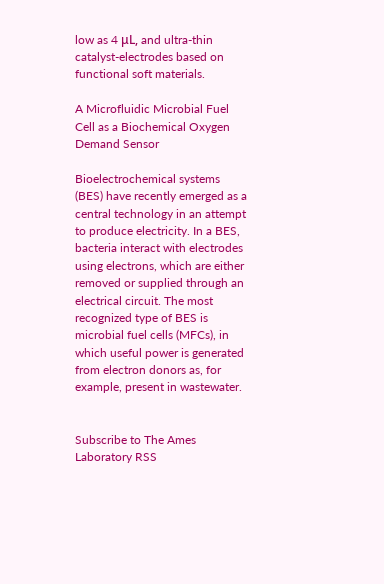low as 4 μL, and ultra-thin catalyst-electrodes based on functional soft materials.

A Microfluidic Microbial Fuel Cell as a Biochemical Oxygen Demand Sensor

Bioelectrochemical systems (BES) have recently emerged as a central technology in an attempt to produce electricity. In a BES, bacteria interact with electrodes using electrons, which are either removed or supplied through an electrical circuit. The most recognized type of BES is microbial fuel cells (MFCs), in which useful power is generated from electron donors as, for example, present in wastewater.


Subscribe to The Ames Laboratory RSS